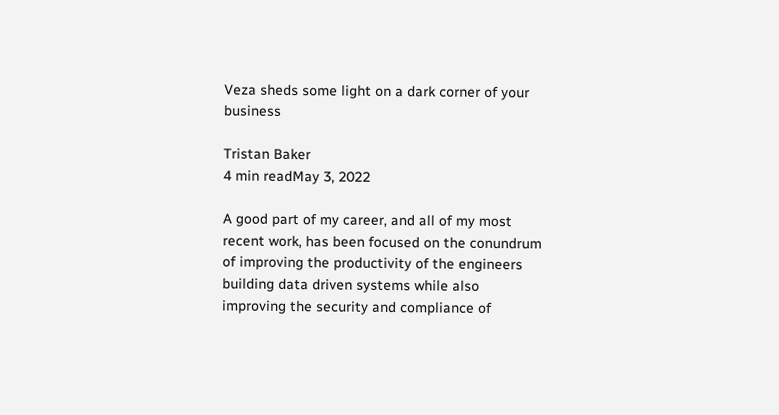Veza sheds some light on a dark corner of your business

Tristan Baker
4 min readMay 3, 2022

A good part of my career, and all of my most recent work, has been focused on the conundrum of improving the productivity of the engineers building data driven systems while also improving the security and compliance of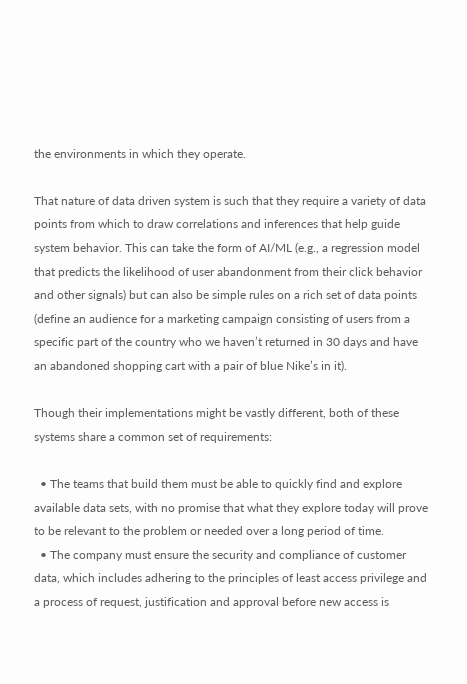the environments in which they operate.

That nature of data driven system is such that they require a variety of data points from which to draw correlations and inferences that help guide system behavior. This can take the form of AI/ML (e.g., a regression model that predicts the likelihood of user abandonment from their click behavior and other signals) but can also be simple rules on a rich set of data points (define an audience for a marketing campaign consisting of users from a specific part of the country who we haven’t returned in 30 days and have an abandoned shopping cart with a pair of blue Nike’s in it).

Though their implementations might be vastly different, both of these systems share a common set of requirements:

  • The teams that build them must be able to quickly find and explore available data sets, with no promise that what they explore today will prove to be relevant to the problem or needed over a long period of time.
  • The company must ensure the security and compliance of customer data, which includes adhering to the principles of least access privilege and a process of request, justification and approval before new access is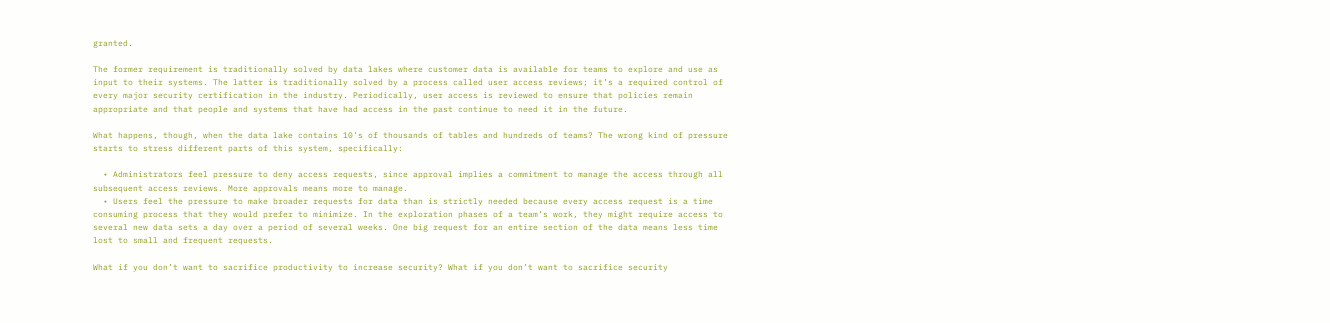granted.

The former requirement is traditionally solved by data lakes where customer data is available for teams to explore and use as input to their systems. The latter is traditionally solved by a process called user access reviews; it’s a required control of every major security certification in the industry. Periodically, user access is reviewed to ensure that policies remain appropriate and that people and systems that have had access in the past continue to need it in the future.

What happens, though, when the data lake contains 10’s of thousands of tables and hundreds of teams? The wrong kind of pressure starts to stress different parts of this system, specifically:

  • Administrators feel pressure to deny access requests, since approval implies a commitment to manage the access through all subsequent access reviews. More approvals means more to manage.
  • Users feel the pressure to make broader requests for data than is strictly needed because every access request is a time consuming process that they would prefer to minimize. In the exploration phases of a team’s work, they might require access to several new data sets a day over a period of several weeks. One big request for an entire section of the data means less time lost to small and frequent requests.

What if you don’t want to sacrifice productivity to increase security? What if you don’t want to sacrifice security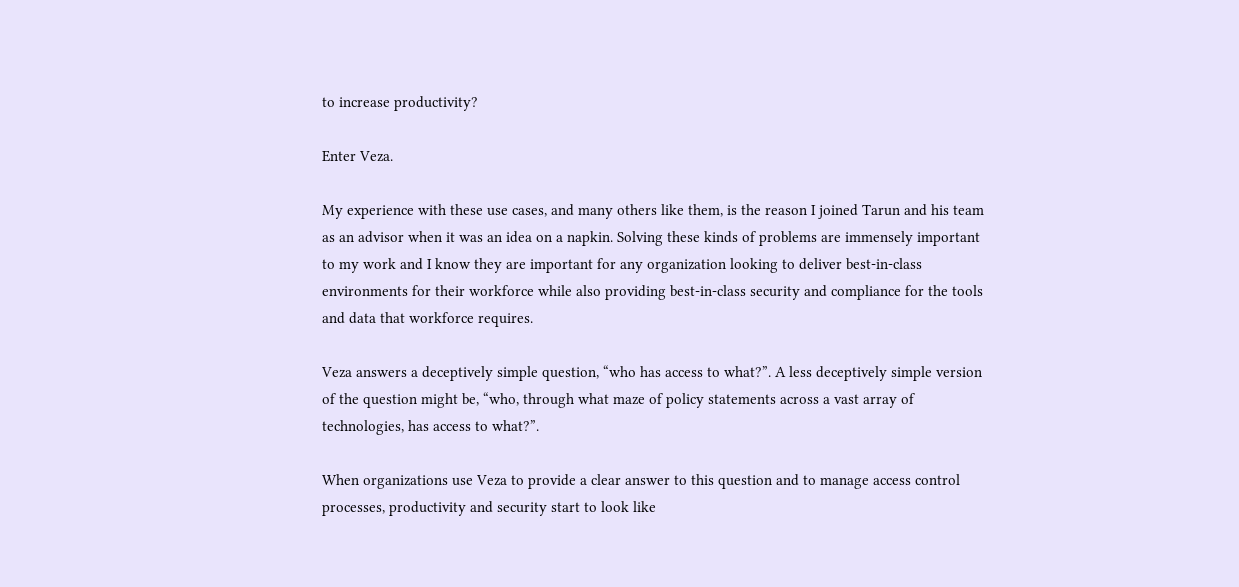to increase productivity?

Enter Veza.

My experience with these use cases, and many others like them, is the reason I joined Tarun and his team as an advisor when it was an idea on a napkin. Solving these kinds of problems are immensely important to my work and I know they are important for any organization looking to deliver best-in-class environments for their workforce while also providing best-in-class security and compliance for the tools and data that workforce requires.

Veza answers a deceptively simple question, “who has access to what?”. A less deceptively simple version of the question might be, “who, through what maze of policy statements across a vast array of technologies, has access to what?”.

When organizations use Veza to provide a clear answer to this question and to manage access control processes, productivity and security start to look like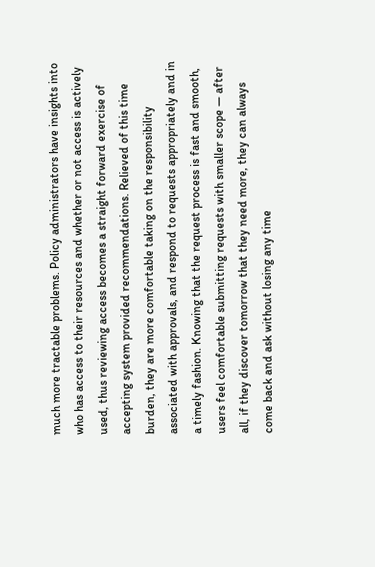much more tractable problems. Policy administrators have insights into who has access to their resources and whether or not access is actively used, thus reviewing access becomes a straight forward exercise of accepting system provided recommendations. Relieved of this time burden, they are more comfortable taking on the responsibility associated with approvals, and respond to requests appropriately and in a timely fashion. Knowing that the request process is fast and smooth, users feel comfortable submitting requests with smaller scope — after all, if they discover tomorrow that they need more, they can always come back and ask without losing any time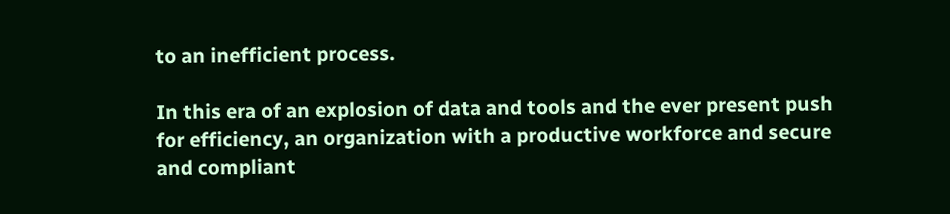to an inefficient process.

In this era of an explosion of data and tools and the ever present push for efficiency, an organization with a productive workforce and secure and compliant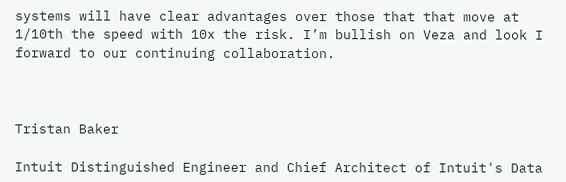systems will have clear advantages over those that that move at 1/10th the speed with 10x the risk. I’m bullish on Veza and look I forward to our continuing collaboration.



Tristan Baker

Intuit Distinguished Engineer and Chief Architect of Intuit's Data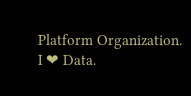Platform Organization. I ❤ Data.